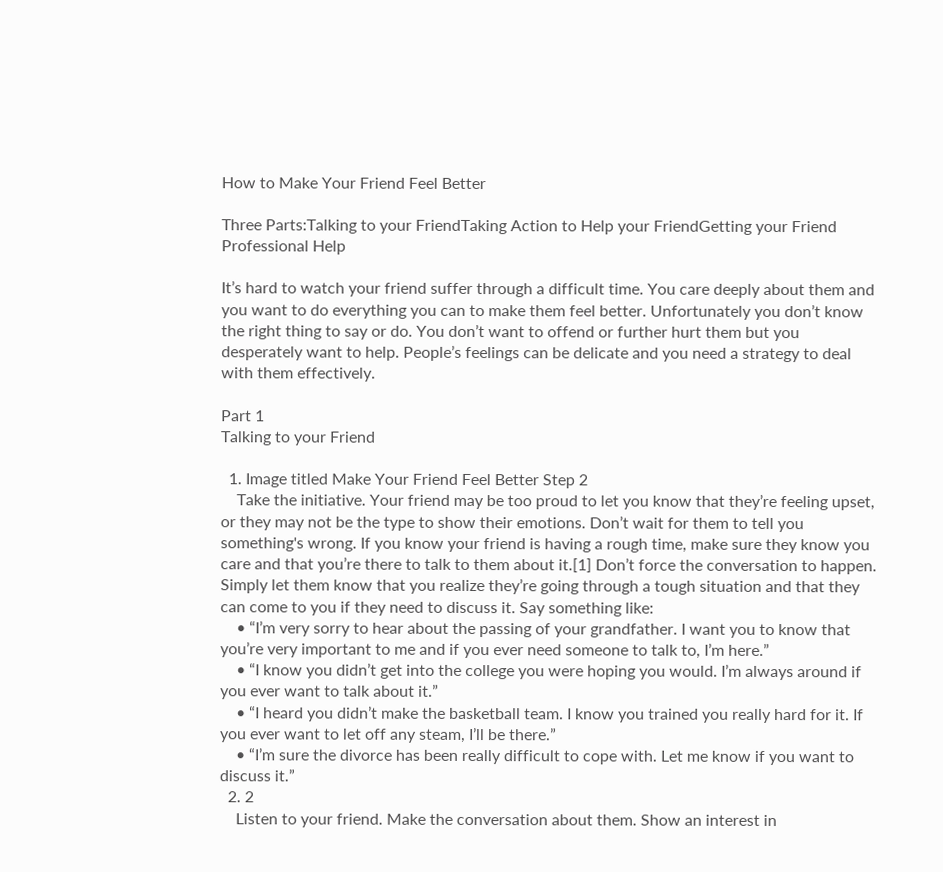How to Make Your Friend Feel Better

Three Parts:Talking to your FriendTaking Action to Help your FriendGetting your Friend Professional Help

It’s hard to watch your friend suffer through a difficult time. You care deeply about them and you want to do everything you can to make them feel better. Unfortunately you don’t know the right thing to say or do. You don’t want to offend or further hurt them but you desperately want to help. People’s feelings can be delicate and you need a strategy to deal with them effectively.

Part 1
Talking to your Friend

  1. Image titled Make Your Friend Feel Better Step 2
    Take the initiative. Your friend may be too proud to let you know that they’re feeling upset, or they may not be the type to show their emotions. Don’t wait for them to tell you something's wrong. If you know your friend is having a rough time, make sure they know you care and that you’re there to talk to them about it.[1] Don’t force the conversation to happen. Simply let them know that you realize they’re going through a tough situation and that they can come to you if they need to discuss it. Say something like:
    • “I’m very sorry to hear about the passing of your grandfather. I want you to know that you’re very important to me and if you ever need someone to talk to, I’m here.”
    • “I know you didn’t get into the college you were hoping you would. I’m always around if you ever want to talk about it.”
    • “I heard you didn’t make the basketball team. I know you trained you really hard for it. If you ever want to let off any steam, I’ll be there.”
    • “I’m sure the divorce has been really difficult to cope with. Let me know if you want to discuss it.”
  2. 2
    Listen to your friend. Make the conversation about them. Show an interest in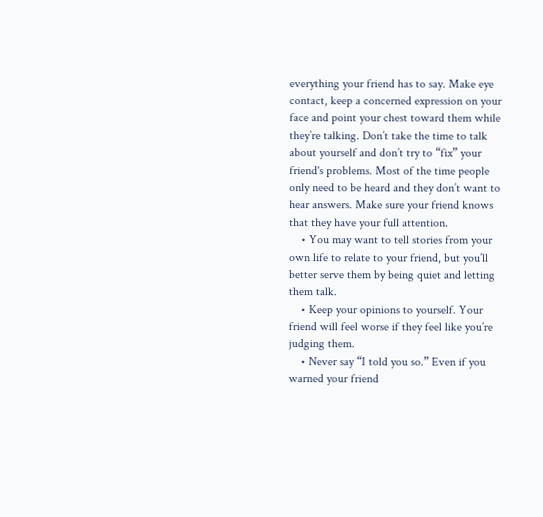everything your friend has to say. Make eye contact, keep a concerned expression on your face and point your chest toward them while they’re talking. Don’t take the time to talk about yourself and don’t try to “fix” your friend's problems. Most of the time people only need to be heard and they don’t want to hear answers. Make sure your friend knows that they have your full attention.
    • You may want to tell stories from your own life to relate to your friend, but you’ll better serve them by being quiet and letting them talk.
    • Keep your opinions to yourself. Your friend will feel worse if they feel like you’re judging them.
    • Never say “I told you so.” Even if you warned your friend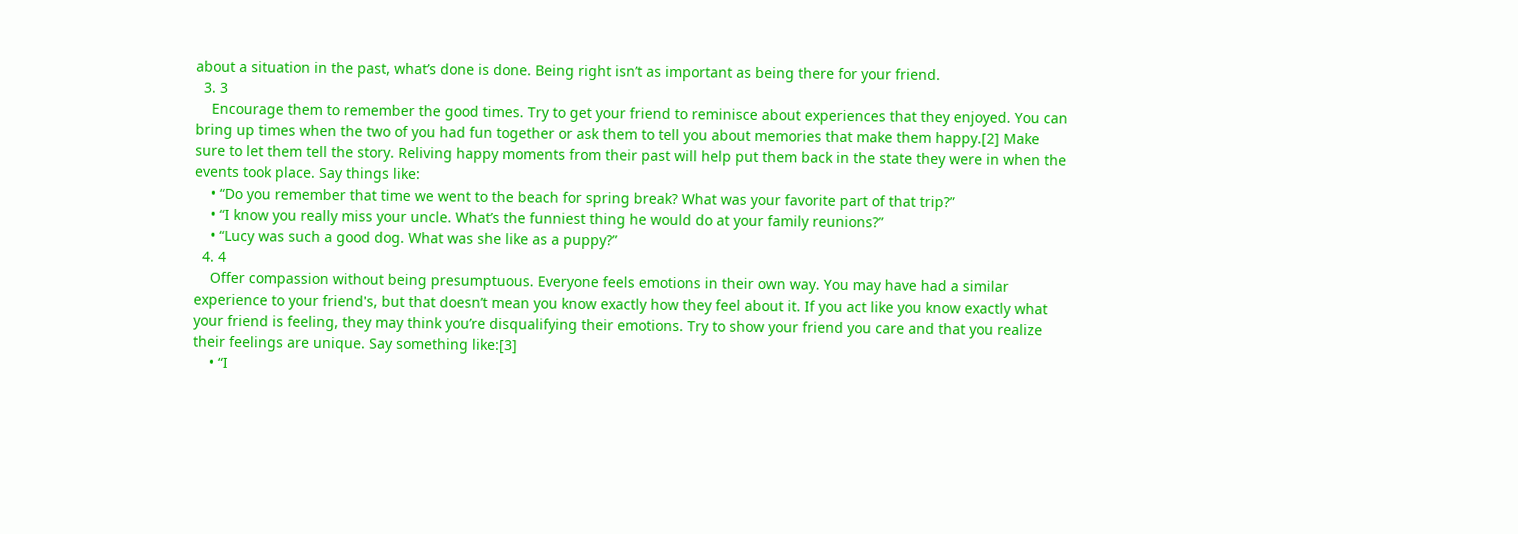about a situation in the past, what’s done is done. Being right isn’t as important as being there for your friend.
  3. 3
    Encourage them to remember the good times. Try to get your friend to reminisce about experiences that they enjoyed. You can bring up times when the two of you had fun together or ask them to tell you about memories that make them happy.[2] Make sure to let them tell the story. Reliving happy moments from their past will help put them back in the state they were in when the events took place. Say things like:
    • “Do you remember that time we went to the beach for spring break? What was your favorite part of that trip?”
    • “I know you really miss your uncle. What’s the funniest thing he would do at your family reunions?”
    • “Lucy was such a good dog. What was she like as a puppy?”
  4. 4
    Offer compassion without being presumptuous. Everyone feels emotions in their own way. You may have had a similar experience to your friend's, but that doesn’t mean you know exactly how they feel about it. If you act like you know exactly what your friend is feeling, they may think you’re disqualifying their emotions. Try to show your friend you care and that you realize their feelings are unique. Say something like:[3]
    • “I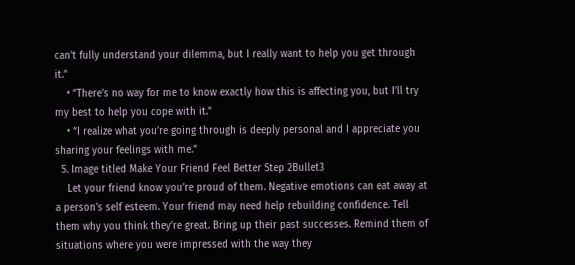can’t fully understand your dilemma, but I really want to help you get through it.”
    • “There’s no way for me to know exactly how this is affecting you, but I’ll try my best to help you cope with it.”
    • “I realize what you’re going through is deeply personal and I appreciate you sharing your feelings with me.”
  5. Image titled Make Your Friend Feel Better Step 2Bullet3
    Let your friend know you’re proud of them. Negative emotions can eat away at a person’s self esteem. Your friend may need help rebuilding confidence. Tell them why you think they’re great. Bring up their past successes. Remind them of situations where you were impressed with the way they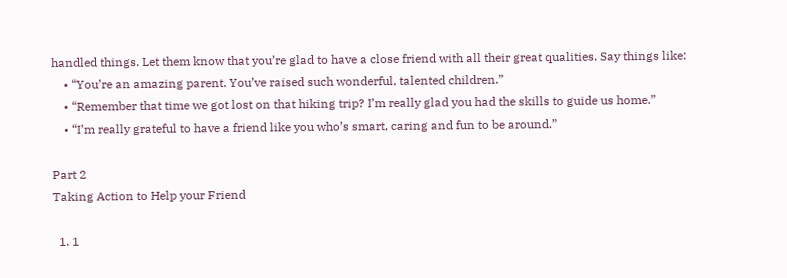handled things. Let them know that you’re glad to have a close friend with all their great qualities. Say things like:
    • “You’re an amazing parent. You’ve raised such wonderful, talented children.”
    • “Remember that time we got lost on that hiking trip? I’m really glad you had the skills to guide us home.”
    • “I’m really grateful to have a friend like you who’s smart, caring and fun to be around.”

Part 2
Taking Action to Help your Friend

  1. 1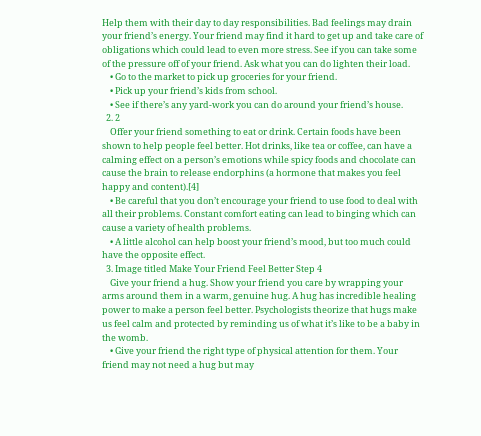Help them with their day to day responsibilities. Bad feelings may drain your friend’s energy. Your friend may find it hard to get up and take care of obligations which could lead to even more stress. See if you can take some of the pressure off of your friend. Ask what you can do lighten their load.
    • Go to the market to pick up groceries for your friend.
    • Pick up your friend’s kids from school.
    • See if there’s any yard-work you can do around your friend’s house.
  2. 2
    Offer your friend something to eat or drink. Certain foods have been shown to help people feel better. Hot drinks, like tea or coffee, can have a calming effect on a person’s emotions while spicy foods and chocolate can cause the brain to release endorphins (a hormone that makes you feel happy and content).[4]
    • Be careful that you don’t encourage your friend to use food to deal with all their problems. Constant comfort eating can lead to binging which can cause a variety of health problems.
    • A little alcohol can help boost your friend’s mood, but too much could have the opposite effect.
  3. Image titled Make Your Friend Feel Better Step 4
    Give your friend a hug. Show your friend you care by wrapping your arms around them in a warm, genuine hug. A hug has incredible healing power to make a person feel better. Psychologists theorize that hugs make us feel calm and protected by reminding us of what it’s like to be a baby in the womb.
    • Give your friend the right type of physical attention for them. Your friend may not need a hug but may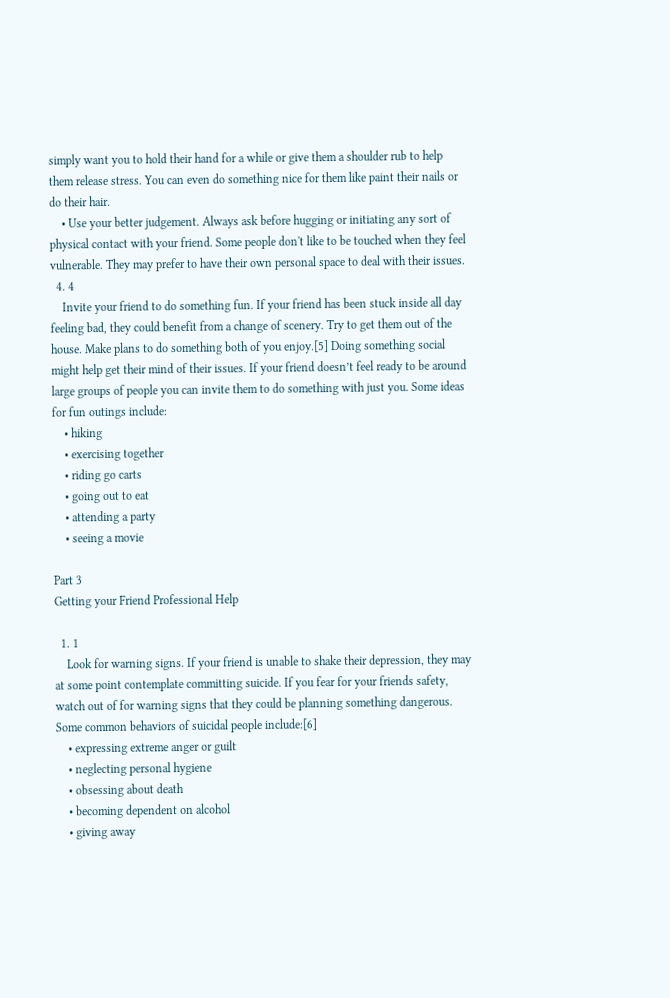simply want you to hold their hand for a while or give them a shoulder rub to help them release stress. You can even do something nice for them like paint their nails or do their hair.
    • Use your better judgement. Always ask before hugging or initiating any sort of physical contact with your friend. Some people don't like to be touched when they feel vulnerable. They may prefer to have their own personal space to deal with their issues.
  4. 4
    Invite your friend to do something fun. If your friend has been stuck inside all day feeling bad, they could benefit from a change of scenery. Try to get them out of the house. Make plans to do something both of you enjoy.[5] Doing something social might help get their mind of their issues. If your friend doesn’t feel ready to be around large groups of people you can invite them to do something with just you. Some ideas for fun outings include:
    • hiking
    • exercising together
    • riding go carts
    • going out to eat
    • attending a party
    • seeing a movie

Part 3
Getting your Friend Professional Help

  1. 1
    Look for warning signs. If your friend is unable to shake their depression, they may at some point contemplate committing suicide. If you fear for your friends safety, watch out of for warning signs that they could be planning something dangerous. Some common behaviors of suicidal people include:[6]
    • expressing extreme anger or guilt
    • neglecting personal hygiene
    • obsessing about death
    • becoming dependent on alcohol
    • giving away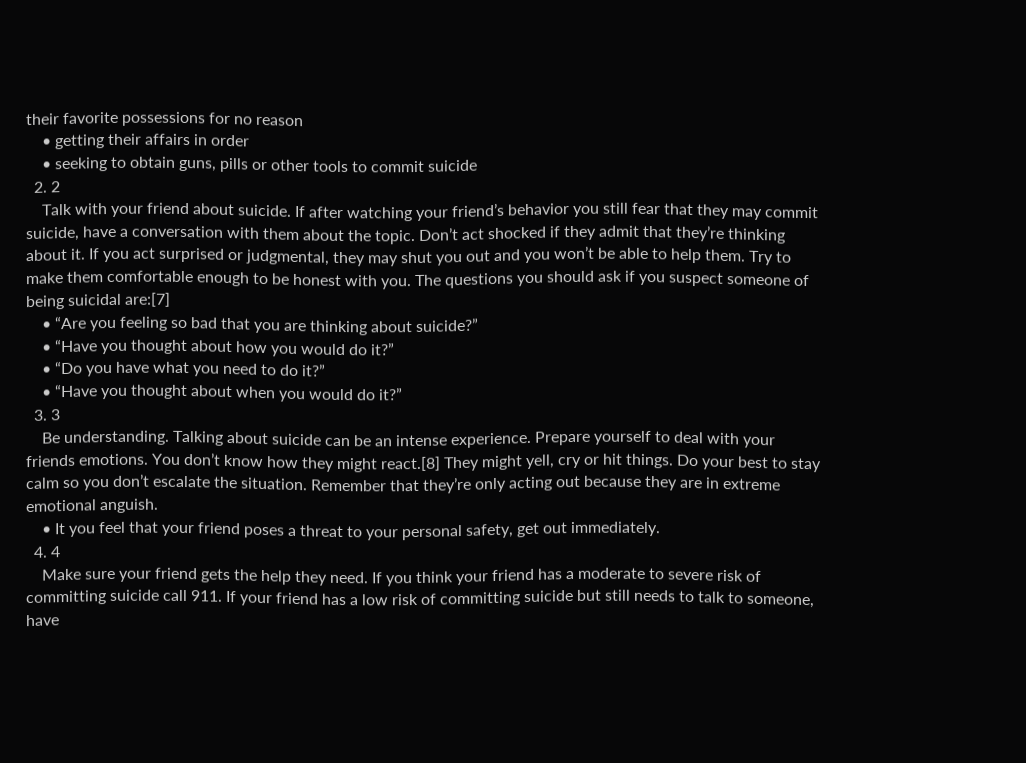their favorite possessions for no reason
    • getting their affairs in order
    • seeking to obtain guns, pills or other tools to commit suicide
  2. 2
    Talk with your friend about suicide. If after watching your friend’s behavior you still fear that they may commit suicide, have a conversation with them about the topic. Don’t act shocked if they admit that they’re thinking about it. If you act surprised or judgmental, they may shut you out and you won’t be able to help them. Try to make them comfortable enough to be honest with you. The questions you should ask if you suspect someone of being suicidal are:[7]
    • “Are you feeling so bad that you are thinking about suicide?”
    • “Have you thought about how you would do it?”
    • “Do you have what you need to do it?”
    • “Have you thought about when you would do it?”
  3. 3
    Be understanding. Talking about suicide can be an intense experience. Prepare yourself to deal with your friends emotions. You don’t know how they might react.[8] They might yell, cry or hit things. Do your best to stay calm so you don’t escalate the situation. Remember that they’re only acting out because they are in extreme emotional anguish.
    • It you feel that your friend poses a threat to your personal safety, get out immediately.
  4. 4
    Make sure your friend gets the help they need. If you think your friend has a moderate to severe risk of committing suicide call 911. If your friend has a low risk of committing suicide but still needs to talk to someone, have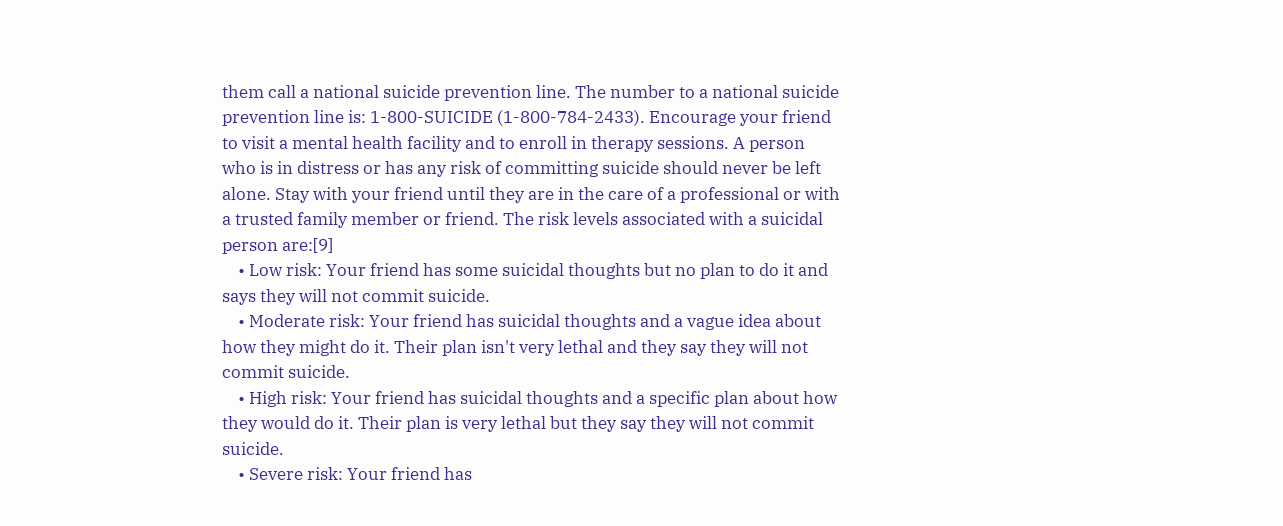them call a national suicide prevention line. The number to a national suicide prevention line is: 1-800-SUICIDE (1-800-784-2433). Encourage your friend to visit a mental health facility and to enroll in therapy sessions. A person who is in distress or has any risk of committing suicide should never be left alone. Stay with your friend until they are in the care of a professional or with a trusted family member or friend. The risk levels associated with a suicidal person are:[9]
    • Low risk: Your friend has some suicidal thoughts but no plan to do it and says they will not commit suicide.
    • Moderate risk: Your friend has suicidal thoughts and a vague idea about how they might do it. Their plan isn't very lethal and they say they will not commit suicide.
    • High risk: Your friend has suicidal thoughts and a specific plan about how they would do it. Their plan is very lethal but they say they will not commit suicide.
    • Severe risk: Your friend has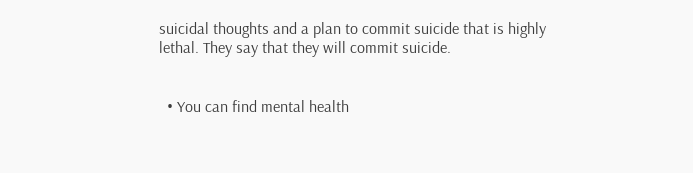suicidal thoughts and a plan to commit suicide that is highly lethal. They say that they will commit suicide.


  • You can find mental health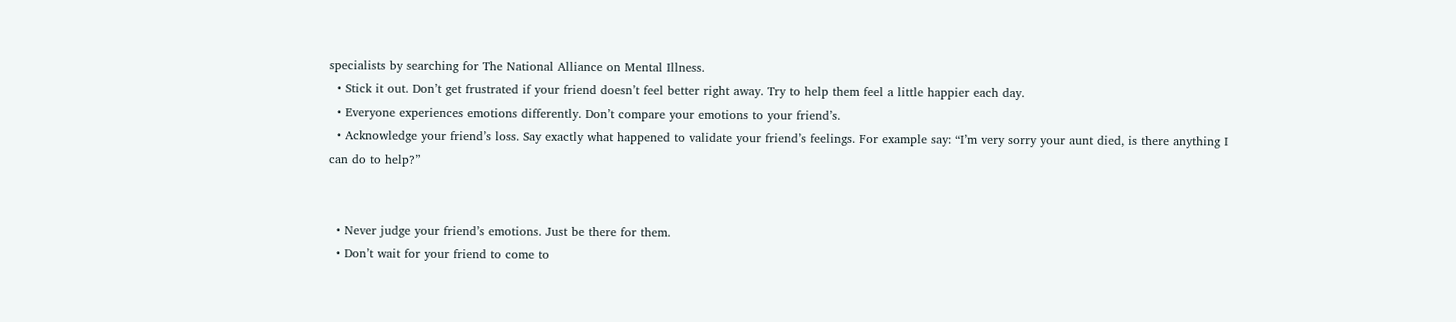specialists by searching for The National Alliance on Mental Illness.
  • Stick it out. Don’t get frustrated if your friend doesn’t feel better right away. Try to help them feel a little happier each day.
  • Everyone experiences emotions differently. Don’t compare your emotions to your friend’s.
  • Acknowledge your friend’s loss. Say exactly what happened to validate your friend’s feelings. For example say: “I’m very sorry your aunt died, is there anything I can do to help?”


  • Never judge your friend’s emotions. Just be there for them.
  • Don’t wait for your friend to come to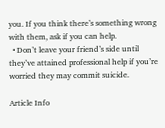you. If you think there’s something wrong with them, ask if you can help.
  • Don’t leave your friend’s side until they’ve attained professional help if you’re worried they may commit suicide.

Article Info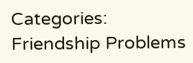Categories: Friendship Problems